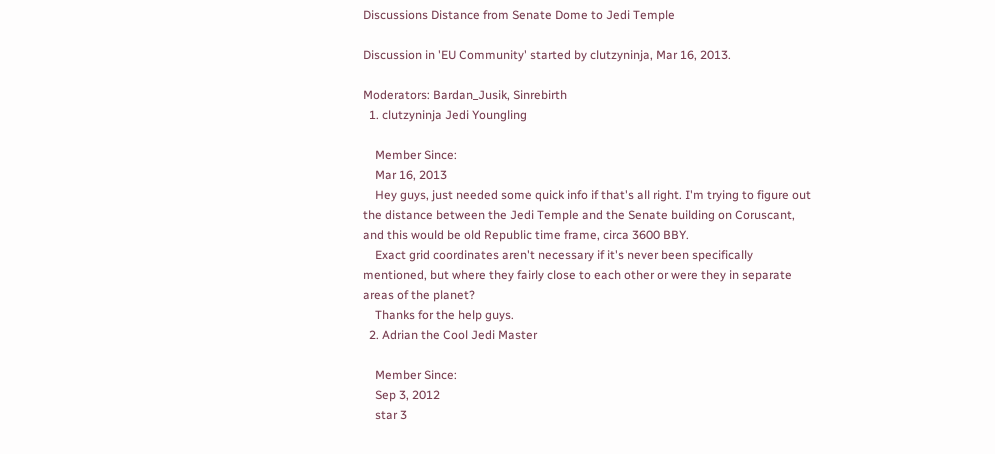Discussions Distance from Senate Dome to Jedi Temple

Discussion in 'EU Community' started by clutzyninja, Mar 16, 2013.

Moderators: Bardan_Jusik, Sinrebirth
  1. clutzyninja Jedi Youngling

    Member Since:
    Mar 16, 2013
    Hey guys, just needed some quick info if that's all right. I'm trying to figure out the distance between the Jedi Temple and the Senate building on Coruscant, and this would be old Republic time frame, circa 3600 BBY.
    Exact grid coordinates aren't necessary if it's never been specifically mentioned, but where they fairly close to each other or were they in separate areas of the planet?
    Thanks for the help guys.
  2. Adrian the Cool Jedi Master

    Member Since:
    Sep 3, 2012
    star 3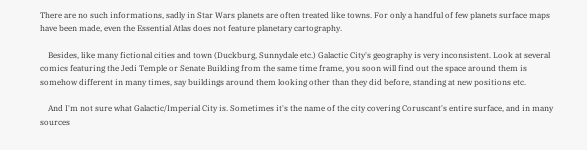There are no such informations, sadly in Star Wars planets are often treated like towns. For only a handful of few planets surface maps have been made, even the Essential Atlas does not feature planetary cartography.

    Besides, like many fictional cities and town (Duckburg, Sunnydale etc.) Galactic City's geography is very inconsistent. Look at several comics featuring the Jedi Temple or Senate Building from the same time frame, you soon will find out the space around them is somehow different in many times, say buildings around them looking other than they did before, standing at new positions etc.

    And I'm not sure what Galactic/Imperial City is. Sometimes it's the name of the city covering Coruscant's entire surface, and in many sources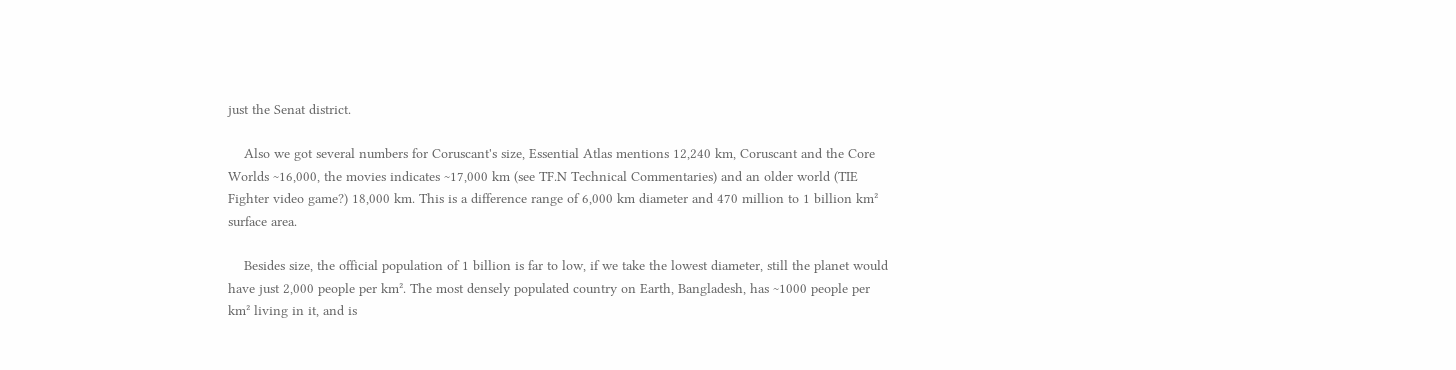just the Senat district.

    Also we got several numbers for Coruscant's size, Essential Atlas mentions 12,240 km, Coruscant and the Core Worlds ~16,000, the movies indicates ~17,000 km (see TF.N Technical Commentaries) and an older world (TIE Fighter video game?) 18,000 km. This is a difference range of 6,000 km diameter and 470 million to 1 billion km² surface area.

    Besides size, the official population of 1 billion is far to low, if we take the lowest diameter, still the planet would have just 2,000 people per km². The most densely populated country on Earth, Bangladesh, has ~1000 people per km² living in it, and is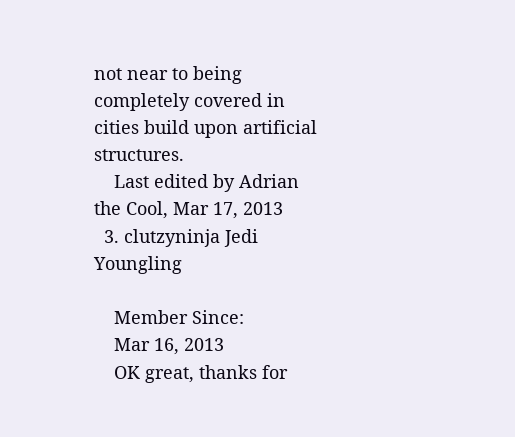not near to being completely covered in cities build upon artificial structures.
    Last edited by Adrian the Cool, Mar 17, 2013
  3. clutzyninja Jedi Youngling

    Member Since:
    Mar 16, 2013
    OK great, thanks for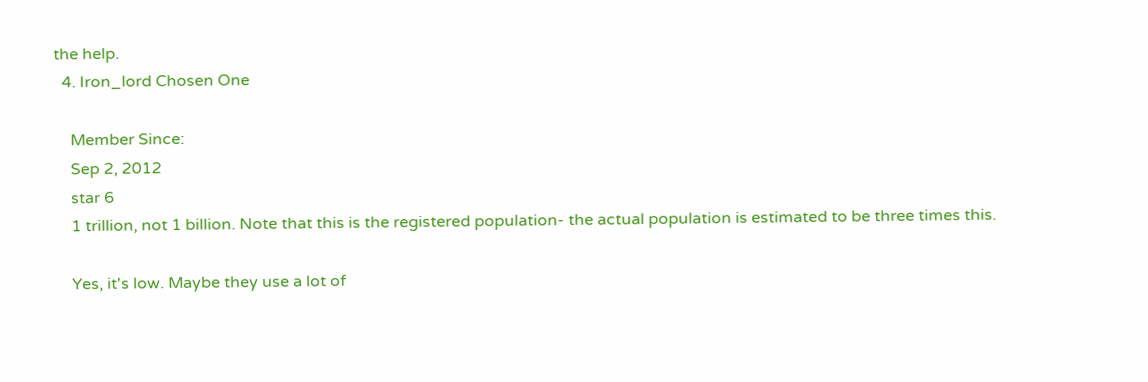the help.
  4. Iron_lord Chosen One

    Member Since:
    Sep 2, 2012
    star 6
    1 trillion, not 1 billion. Note that this is the registered population- the actual population is estimated to be three times this.

    Yes, it's low. Maybe they use a lot of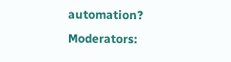automation?
Moderators: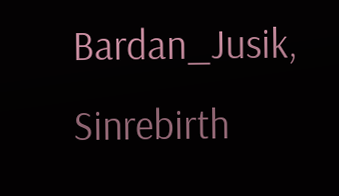Bardan_Jusik, Sinrebirth